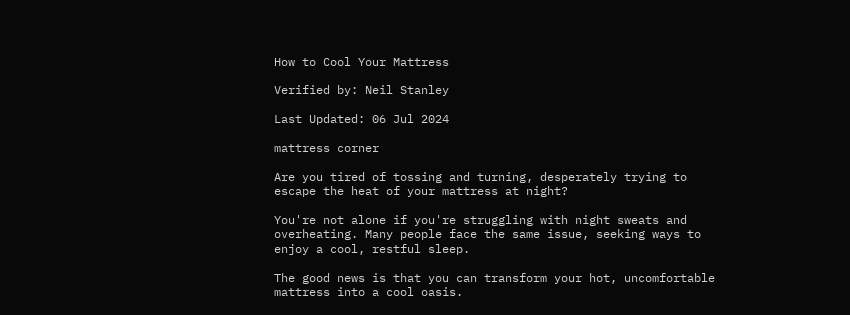How to Cool Your Mattress

Verified by: Neil Stanley

Last Updated: 06 Jul 2024

mattress corner

Are you tired of tossing and turning, desperately trying to escape the heat of your mattress at night?

You're not alone if you're struggling with night sweats and overheating. Many people face the same issue, seeking ways to enjoy a cool, restful sleep.

The good news is that you can transform your hot, uncomfortable mattress into a cool oasis.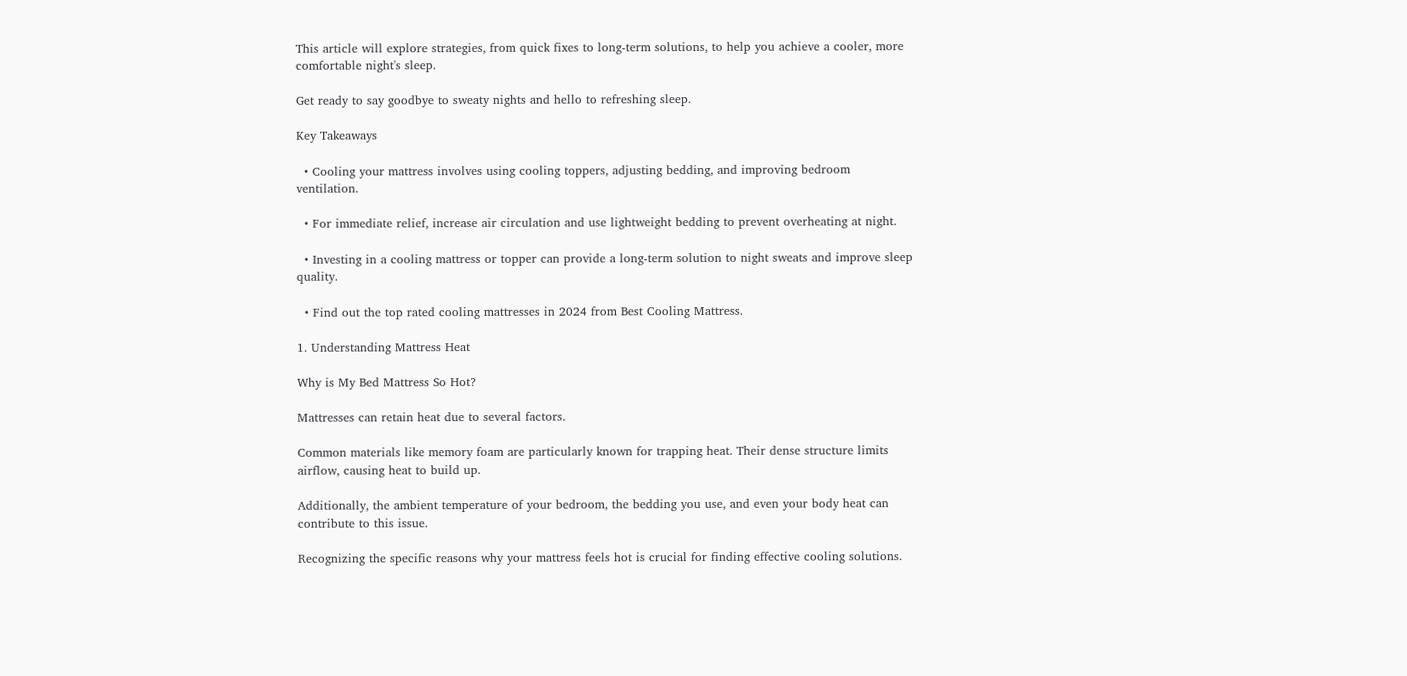This article will explore strategies, from quick fixes to long-term solutions, to help you achieve a cooler, more comfortable night's sleep.

Get ready to say goodbye to sweaty nights and hello to refreshing sleep.

Key Takeaways

  • Cooling your mattress involves using cooling toppers, adjusting bedding, and improving bedroom ventilation.

  • For immediate relief, increase air circulation and use lightweight bedding to prevent overheating at night.

  • Investing in a cooling mattress or topper can provide a long-term solution to night sweats and improve sleep quality.

  • Find out the top rated cooling mattresses in 2024 from Best Cooling Mattress.

1. Understanding Mattress Heat

Why is My Bed Mattress So Hot?

Mattresses can retain heat due to several factors.

Common materials like memory foam are particularly known for trapping heat. Their dense structure limits airflow, causing heat to build up.

Additionally, the ambient temperature of your bedroom, the bedding you use, and even your body heat can contribute to this issue.

Recognizing the specific reasons why your mattress feels hot is crucial for finding effective cooling solutions.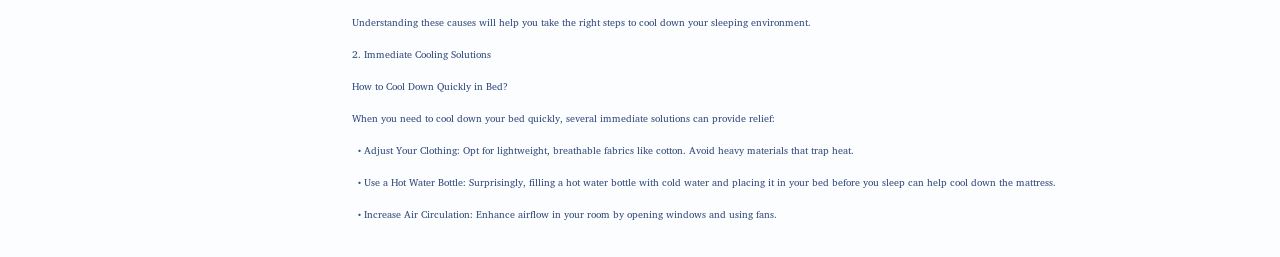Understanding these causes will help you take the right steps to cool down your sleeping environment.

2. Immediate Cooling Solutions

How to Cool Down Quickly in Bed?

When you need to cool down your bed quickly, several immediate solutions can provide relief:

  • Adjust Your Clothing: Opt for lightweight, breathable fabrics like cotton. Avoid heavy materials that trap heat.

  • Use a Hot Water Bottle: Surprisingly, filling a hot water bottle with cold water and placing it in your bed before you sleep can help cool down the mattress.

  • Increase Air Circulation: Enhance airflow in your room by opening windows and using fans.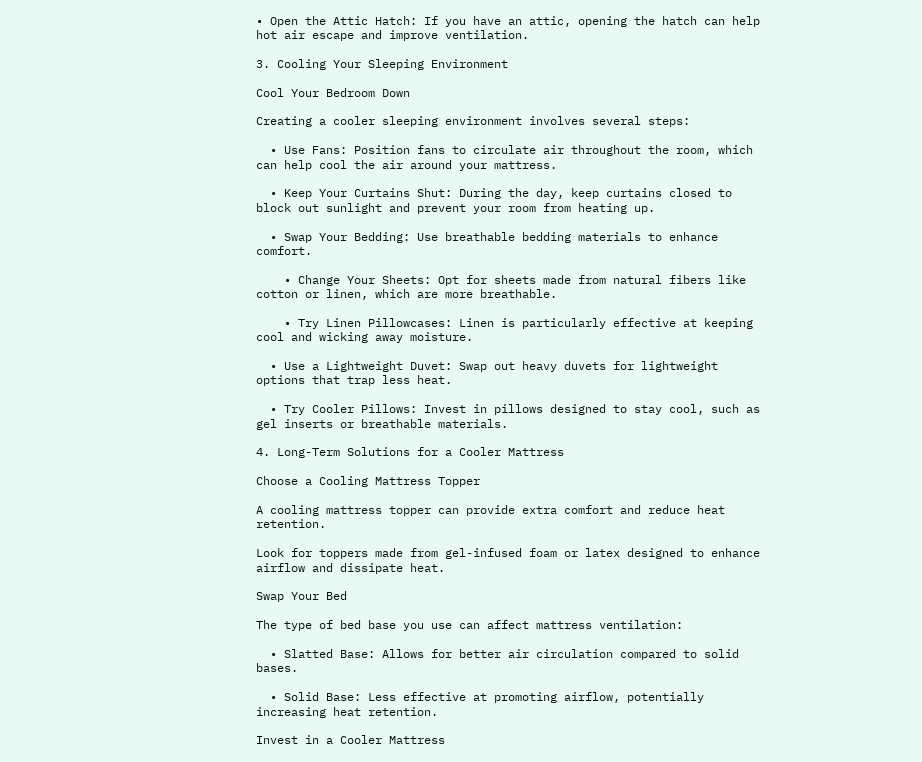• Open the Attic Hatch: If you have an attic, opening the hatch can help hot air escape and improve ventilation.

3. Cooling Your Sleeping Environment

Cool Your Bedroom Down

Creating a cooler sleeping environment involves several steps:

  • Use Fans: Position fans to circulate air throughout the room, which can help cool the air around your mattress.

  • Keep Your Curtains Shut: During the day, keep curtains closed to block out sunlight and prevent your room from heating up.

  • Swap Your Bedding: Use breathable bedding materials to enhance comfort.

    • Change Your Sheets: Opt for sheets made from natural fibers like cotton or linen, which are more breathable.

    • Try Linen Pillowcases: Linen is particularly effective at keeping cool and wicking away moisture.

  • Use a Lightweight Duvet: Swap out heavy duvets for lightweight options that trap less heat.

  • Try Cooler Pillows: Invest in pillows designed to stay cool, such as gel inserts or breathable materials.

4. Long-Term Solutions for a Cooler Mattress

Choose a Cooling Mattress Topper

A cooling mattress topper can provide extra comfort and reduce heat retention.

Look for toppers made from gel-infused foam or latex designed to enhance airflow and dissipate heat.

Swap Your Bed

The type of bed base you use can affect mattress ventilation:

  • Slatted Base: Allows for better air circulation compared to solid bases.

  • Solid Base: Less effective at promoting airflow, potentially increasing heat retention.

Invest in a Cooler Mattress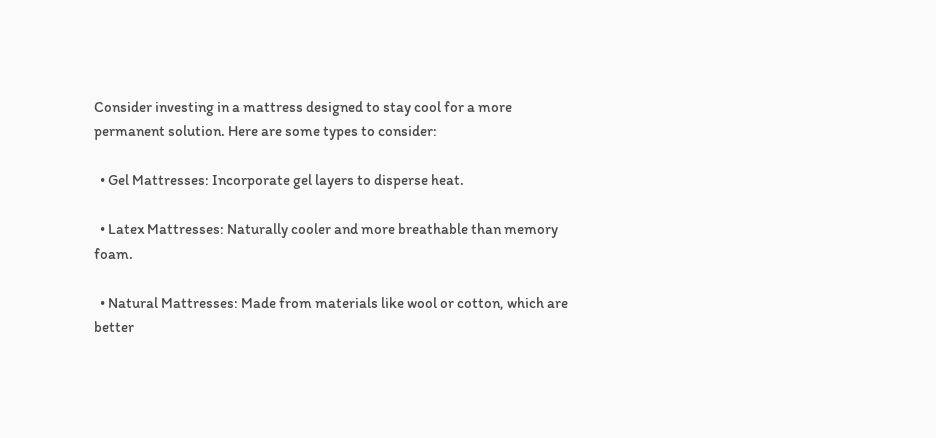Consider investing in a mattress designed to stay cool for a more permanent solution. Here are some types to consider:

  • Gel Mattresses: Incorporate gel layers to disperse heat.

  • Latex Mattresses: Naturally cooler and more breathable than memory foam.

  • Natural Mattresses: Made from materials like wool or cotton, which are better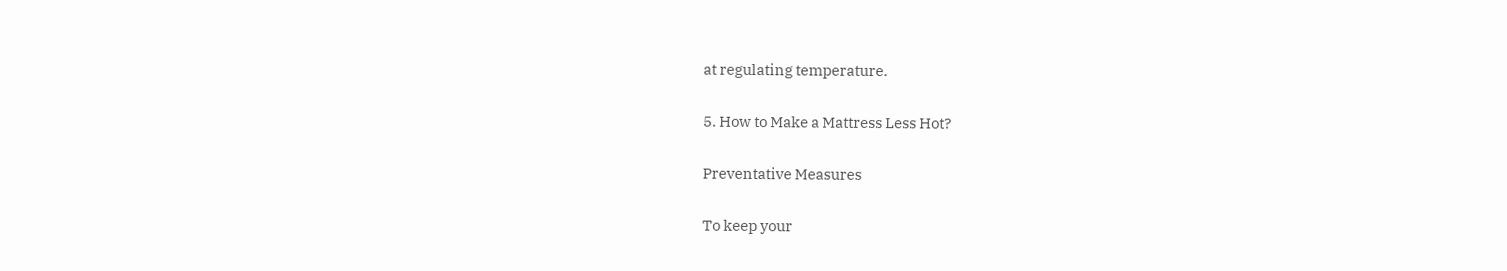at regulating temperature.

5. How to Make a Mattress Less Hot?

Preventative Measures

To keep your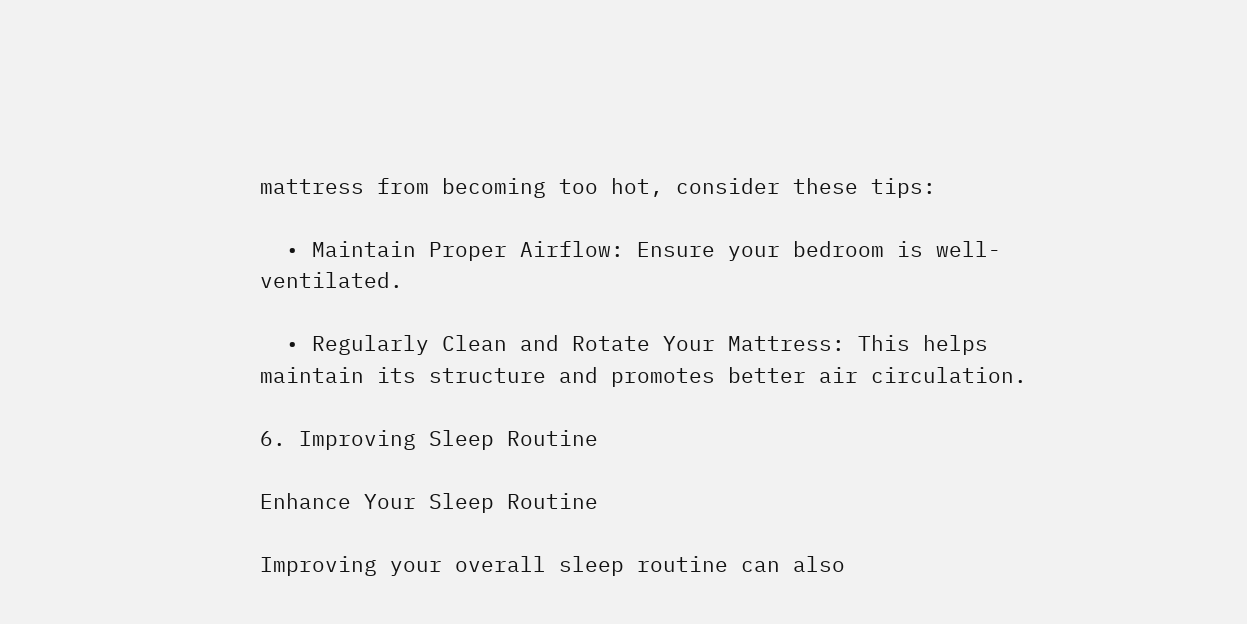mattress from becoming too hot, consider these tips:

  • Maintain Proper Airflow: Ensure your bedroom is well-ventilated.

  • Regularly Clean and Rotate Your Mattress: This helps maintain its structure and promotes better air circulation.

6. Improving Sleep Routine

Enhance Your Sleep Routine

Improving your overall sleep routine can also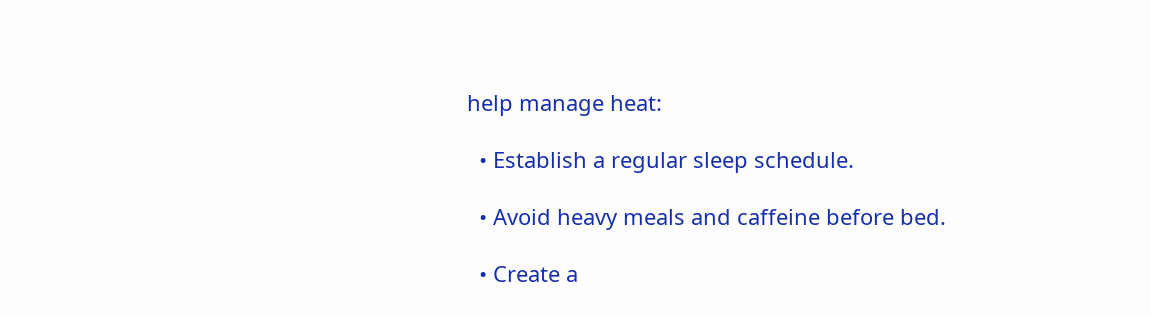help manage heat:

  • Establish a regular sleep schedule.

  • Avoid heavy meals and caffeine before bed.

  • Create a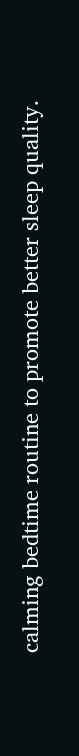calming bedtime routine to promote better sleep quality.